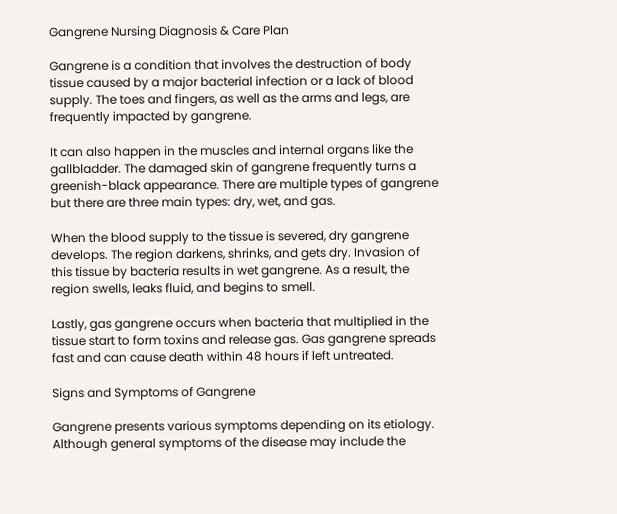Gangrene Nursing Diagnosis & Care Plan

Gangrene is a condition that involves the destruction of body tissue caused by a major bacterial infection or a lack of blood supply. The toes and fingers, as well as the arms and legs, are frequently impacted by gangrene.

It can also happen in the muscles and internal organs like the gallbladder. The damaged skin of gangrene frequently turns a greenish-black appearance. There are multiple types of gangrene but there are three main types: dry, wet, and gas.

When the blood supply to the tissue is severed, dry gangrene develops. The region darkens, shrinks, and gets dry. Invasion of this tissue by bacteria results in wet gangrene. As a result, the region swells, leaks fluid, and begins to smell.

Lastly, gas gangrene occurs when bacteria that multiplied in the tissue start to form toxins and release gas. Gas gangrene spreads fast and can cause death within 48 hours if left untreated.

Signs and Symptoms of Gangrene

Gangrene presents various symptoms depending on its etiology. Although general symptoms of the disease may include the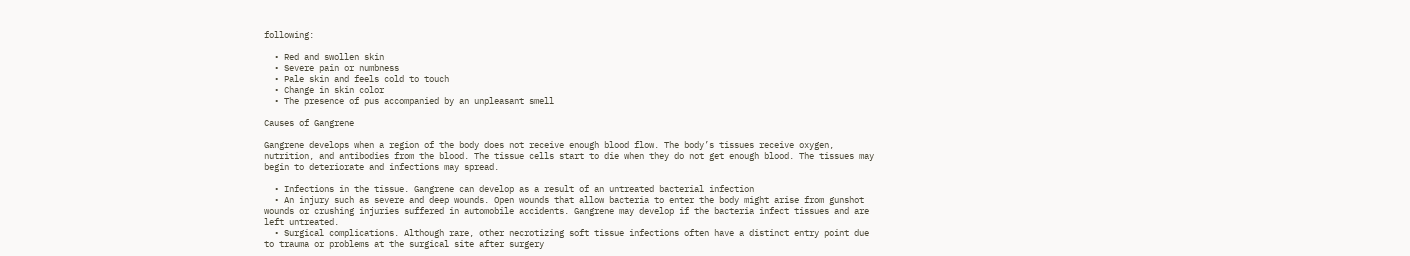following:

  • Red and swollen skin
  • Severe pain or numbness
  • Pale skin and feels cold to touch
  • Change in skin color
  • The presence of pus accompanied by an unpleasant smell

Causes of Gangrene

Gangrene develops when a region of the body does not receive enough blood flow. The body’s tissues receive oxygen, nutrition, and antibodies from the blood. The tissue cells start to die when they do not get enough blood. The tissues may begin to deteriorate and infections may spread.

  • Infections in the tissue. Gangrene can develop as a result of an untreated bacterial infection
  • An injury such as severe and deep wounds. Open wounds that allow bacteria to enter the body might arise from gunshot wounds or crushing injuries suffered in automobile accidents. Gangrene may develop if the bacteria infect tissues and are left untreated.
  • Surgical complications. Although rare, other necrotizing soft tissue infections often have a distinct entry point due to trauma or problems at the surgical site after surgery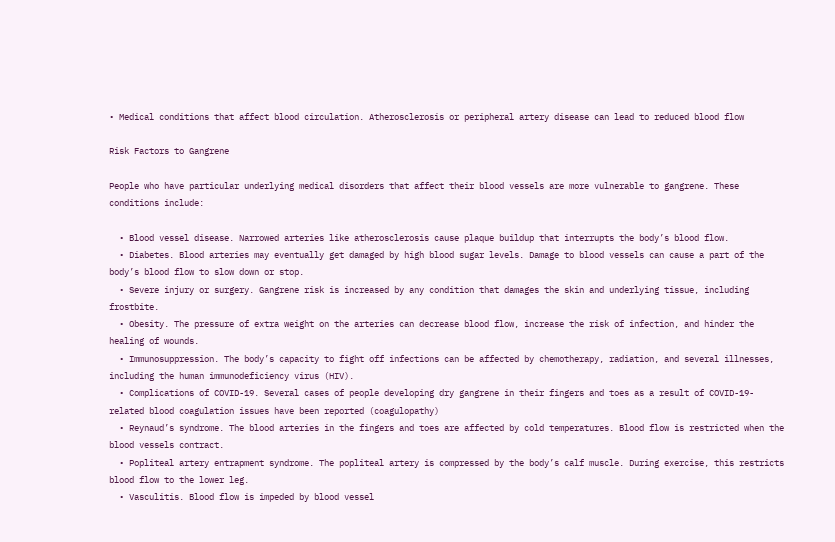• Medical conditions that affect blood circulation. Atherosclerosis or peripheral artery disease can lead to reduced blood flow

Risk Factors to Gangrene

People who have particular underlying medical disorders that affect their blood vessels are more vulnerable to gangrene. These conditions include:

  • Blood vessel disease. Narrowed arteries like atherosclerosis cause plaque buildup that interrupts the body’s blood flow.
  • Diabetes. Blood arteries may eventually get damaged by high blood sugar levels. Damage to blood vessels can cause a part of the body’s blood flow to slow down or stop.
  • Severe injury or surgery. Gangrene risk is increased by any condition that damages the skin and underlying tissue, including frostbite.
  • Obesity. The pressure of extra weight on the arteries can decrease blood flow, increase the risk of infection, and hinder the healing of wounds.
  • Immunosuppression. The body’s capacity to fight off infections can be affected by chemotherapy, radiation, and several illnesses, including the human immunodeficiency virus (HIV).
  • Complications of COVID-19. Several cases of people developing dry gangrene in their fingers and toes as a result of COVID-19-related blood coagulation issues have been reported (coagulopathy)
  • Reynaud’s syndrome. The blood arteries in the fingers and toes are affected by cold temperatures. Blood flow is restricted when the blood vessels contract.
  • Popliteal artery entrapment syndrome. The popliteal artery is compressed by the body’s calf muscle. During exercise, this restricts blood flow to the lower leg.
  • Vasculitis. Blood flow is impeded by blood vessel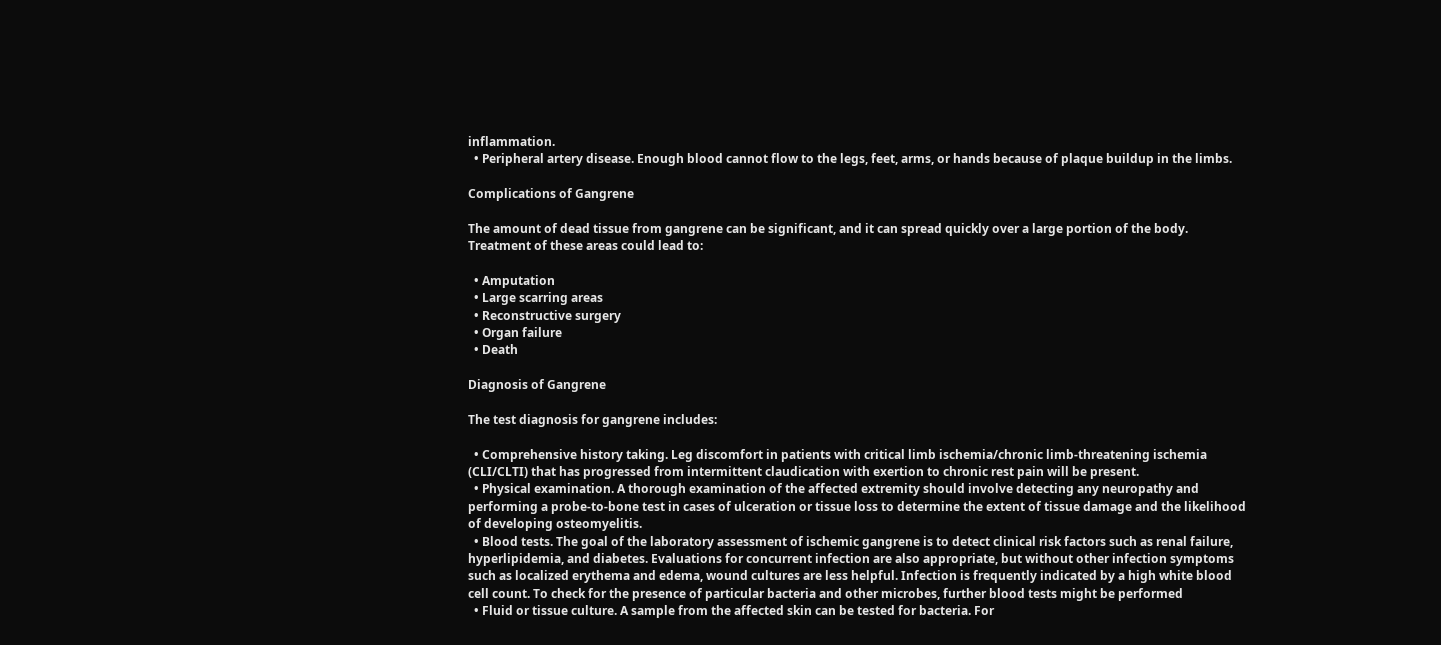inflammation.
  • Peripheral artery disease. Enough blood cannot flow to the legs, feet, arms, or hands because of plaque buildup in the limbs.

Complications of Gangrene

The amount of dead tissue from gangrene can be significant, and it can spread quickly over a large portion of the body. Treatment of these areas could lead to:

  • Amputation
  • Large scarring areas
  • Reconstructive surgery
  • Organ failure
  • Death

Diagnosis of Gangrene

The test diagnosis for gangrene includes:

  • Comprehensive history taking. Leg discomfort in patients with critical limb ischemia/chronic limb-threatening ischemia (CLI/CLTI) that has progressed from intermittent claudication with exertion to chronic rest pain will be present.
  • Physical examination. A thorough examination of the affected extremity should involve detecting any neuropathy and performing a probe-to-bone test in cases of ulceration or tissue loss to determine the extent of tissue damage and the likelihood of developing osteomyelitis.
  • Blood tests. The goal of the laboratory assessment of ischemic gangrene is to detect clinical risk factors such as renal failure, hyperlipidemia, and diabetes. Evaluations for concurrent infection are also appropriate, but without other infection symptoms such as localized erythema and edema, wound cultures are less helpful. Infection is frequently indicated by a high white blood cell count. To check for the presence of particular bacteria and other microbes, further blood tests might be performed
  • Fluid or tissue culture. A sample from the affected skin can be tested for bacteria. For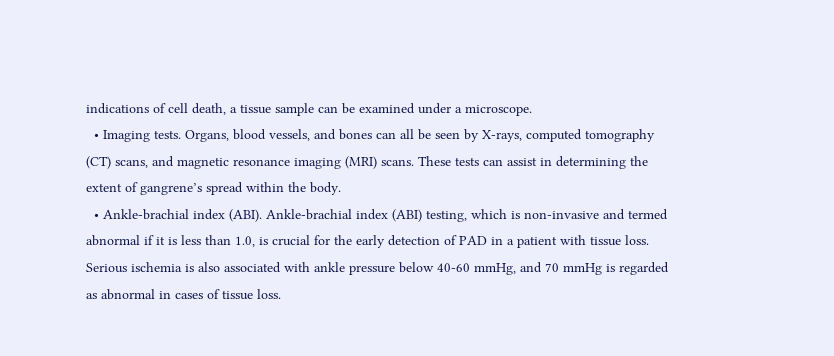indications of cell death, a tissue sample can be examined under a microscope.
  • Imaging tests. Organs, blood vessels, and bones can all be seen by X-rays, computed tomography (CT) scans, and magnetic resonance imaging (MRI) scans. These tests can assist in determining the extent of gangrene’s spread within the body.
  • Ankle-brachial index (ABI). Ankle-brachial index (ABI) testing, which is non-invasive and termed abnormal if it is less than 1.0, is crucial for the early detection of PAD in a patient with tissue loss. Serious ischemia is also associated with ankle pressure below 40-60 mmHg, and 70 mmHg is regarded as abnormal in cases of tissue loss.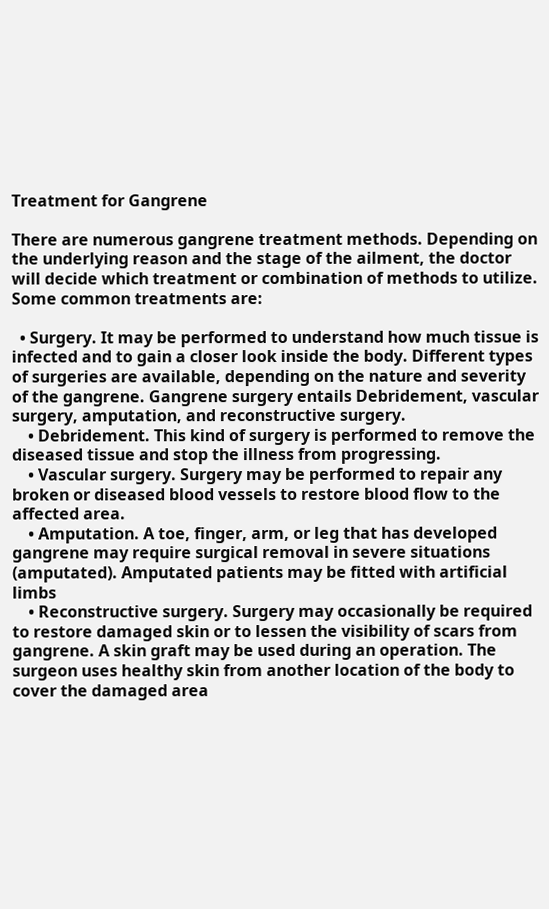Treatment for Gangrene

There are numerous gangrene treatment methods. Depending on the underlying reason and the stage of the ailment, the doctor will decide which treatment or combination of methods to utilize. Some common treatments are:

  • Surgery. It may be performed to understand how much tissue is infected and to gain a closer look inside the body. Different types of surgeries are available, depending on the nature and severity of the gangrene. Gangrene surgery entails Debridement, vascular surgery, amputation, and reconstructive surgery.
    • Debridement. This kind of surgery is performed to remove the diseased tissue and stop the illness from progressing.
    • Vascular surgery. Surgery may be performed to repair any broken or diseased blood vessels to restore blood flow to the affected area.
    • Amputation. A toe, finger, arm, or leg that has developed gangrene may require surgical removal in severe situations (amputated). Amputated patients may be fitted with artificial limbs
    • Reconstructive surgery. Surgery may occasionally be required to restore damaged skin or to lessen the visibility of scars from gangrene. A skin graft may be used during an operation. The surgeon uses healthy skin from another location of the body to cover the damaged area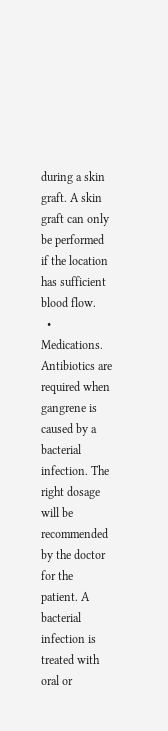during a skin graft. A skin graft can only be performed if the location has sufficient blood flow.
  • Medications. Antibiotics are required when gangrene is caused by a bacterial infection. The right dosage will be recommended by the doctor for the patient. A bacterial infection is treated with oral or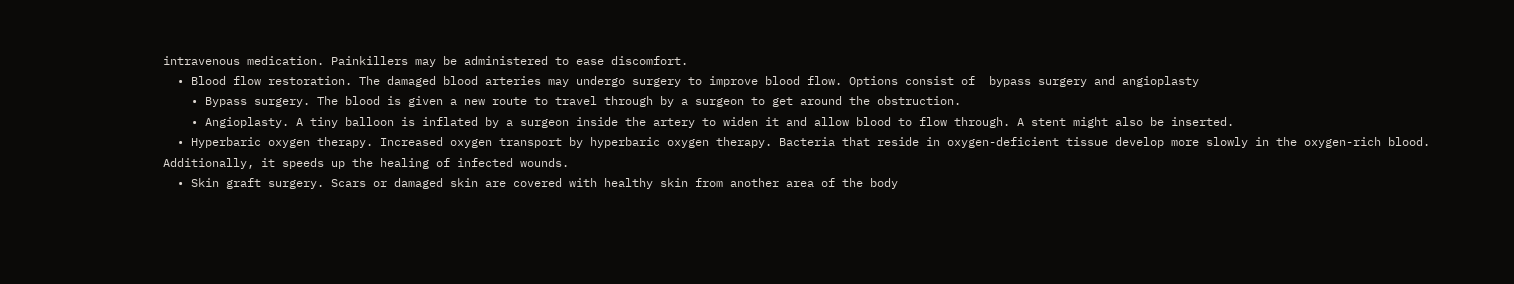intravenous medication. Painkillers may be administered to ease discomfort.
  • Blood flow restoration. The damaged blood arteries may undergo surgery to improve blood flow. Options consist of  bypass surgery and angioplasty
    • Bypass surgery. The blood is given a new route to travel through by a surgeon to get around the obstruction.
    • Angioplasty. A tiny balloon is inflated by a surgeon inside the artery to widen it and allow blood to flow through. A stent might also be inserted.
  • Hyperbaric oxygen therapy. Increased oxygen transport by hyperbaric oxygen therapy. Bacteria that reside in oxygen-deficient tissue develop more slowly in the oxygen-rich blood. Additionally, it speeds up the healing of infected wounds.
  • Skin graft surgery. Scars or damaged skin are covered with healthy skin from another area of the body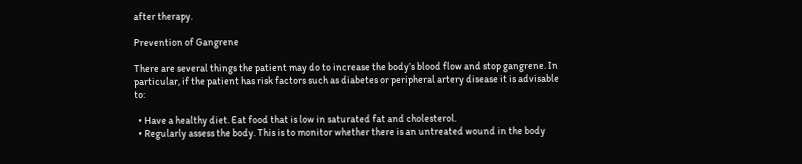after therapy.

Prevention of Gangrene

There are several things the patient may do to increase the body’s blood flow and stop gangrene. In particular, if the patient has risk factors such as diabetes or peripheral artery disease it is advisable to:

  • Have a healthy diet. Eat food that is low in saturated fat and cholesterol.
  • Regularly assess the body. This is to monitor whether there is an untreated wound in the body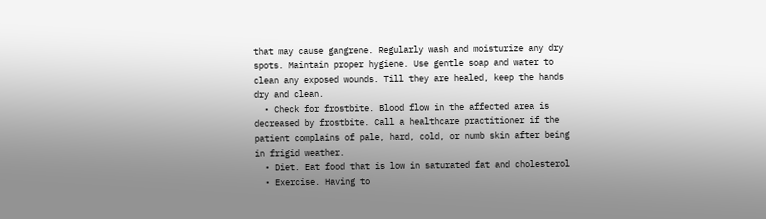that may cause gangrene. Regularly wash and moisturize any dry spots. Maintain proper hygiene. Use gentle soap and water to clean any exposed wounds. Till they are healed, keep the hands dry and clean.
  • Check for frostbite. Blood flow in the affected area is decreased by frostbite. Call a healthcare practitioner if the patient complains of pale, hard, cold, or numb skin after being in frigid weather.
  • Diet. Eat food that is low in saturated fat and cholesterol
  • Exercise. Having to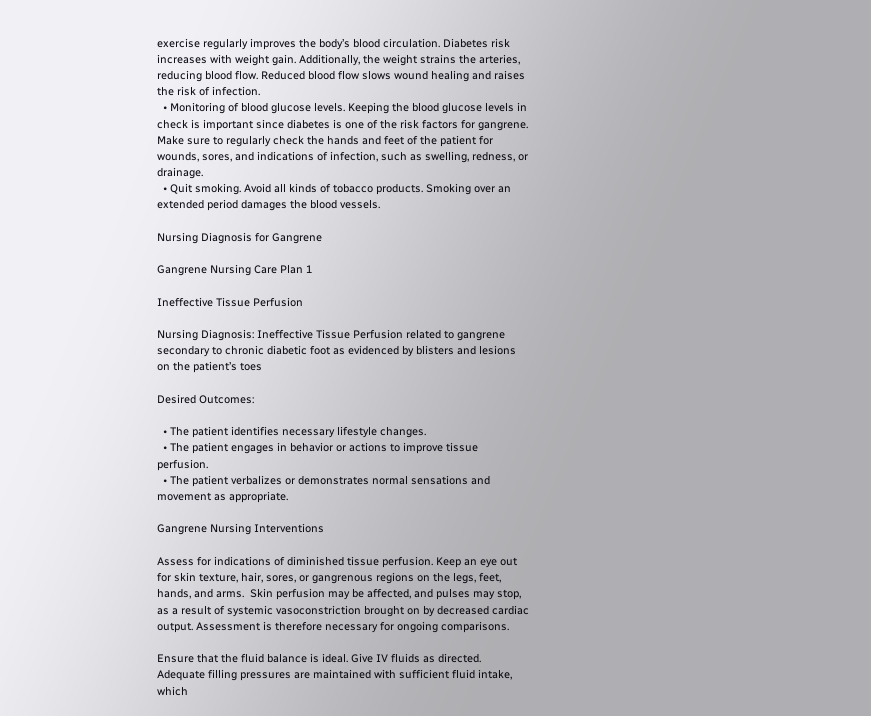exercise regularly improves the body’s blood circulation. Diabetes risk increases with weight gain. Additionally, the weight strains the arteries, reducing blood flow. Reduced blood flow slows wound healing and raises the risk of infection.
  • Monitoring of blood glucose levels. Keeping the blood glucose levels in check is important since diabetes is one of the risk factors for gangrene. Make sure to regularly check the hands and feet of the patient for wounds, sores, and indications of infection, such as swelling, redness, or drainage.
  • Quit smoking. Avoid all kinds of tobacco products. Smoking over an extended period damages the blood vessels.

Nursing Diagnosis for Gangrene

Gangrene Nursing Care Plan 1

Ineffective Tissue Perfusion

Nursing Diagnosis: Ineffective Tissue Perfusion related to gangrene secondary to chronic diabetic foot as evidenced by blisters and lesions on the patient’s toes

Desired Outcomes:

  • The patient identifies necessary lifestyle changes.
  • The patient engages in behavior or actions to improve tissue perfusion.
  • The patient verbalizes or demonstrates normal sensations and movement as appropriate.

Gangrene Nursing Interventions

Assess for indications of diminished tissue perfusion. Keep an eye out for skin texture, hair, sores, or gangrenous regions on the legs, feet, hands, and arms.  Skin perfusion may be affected, and pulses may stop, as a result of systemic vasoconstriction brought on by decreased cardiac output. Assessment is therefore necessary for ongoing comparisons.

Ensure that the fluid balance is ideal. Give IV fluids as directed.  Adequate filling pressures are maintained with sufficient fluid intake, which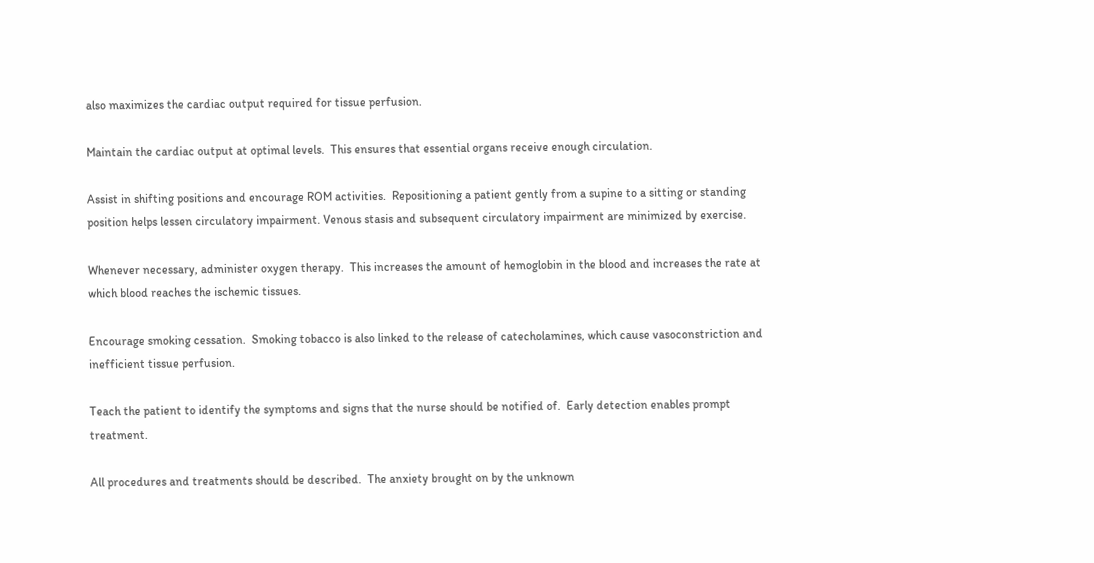also maximizes the cardiac output required for tissue perfusion.

Maintain the cardiac output at optimal levels.  This ensures that essential organs receive enough circulation.

Assist in shifting positions and encourage ROM activities.  Repositioning a patient gently from a supine to a sitting or standing position helps lessen circulatory impairment. Venous stasis and subsequent circulatory impairment are minimized by exercise.

Whenever necessary, administer oxygen therapy.  This increases the amount of hemoglobin in the blood and increases the rate at which blood reaches the ischemic tissues.

Encourage smoking cessation.  Smoking tobacco is also linked to the release of catecholamines, which cause vasoconstriction and inefficient tissue perfusion.

Teach the patient to identify the symptoms and signs that the nurse should be notified of.  Early detection enables prompt treatment.

All procedures and treatments should be described.  The anxiety brought on by the unknown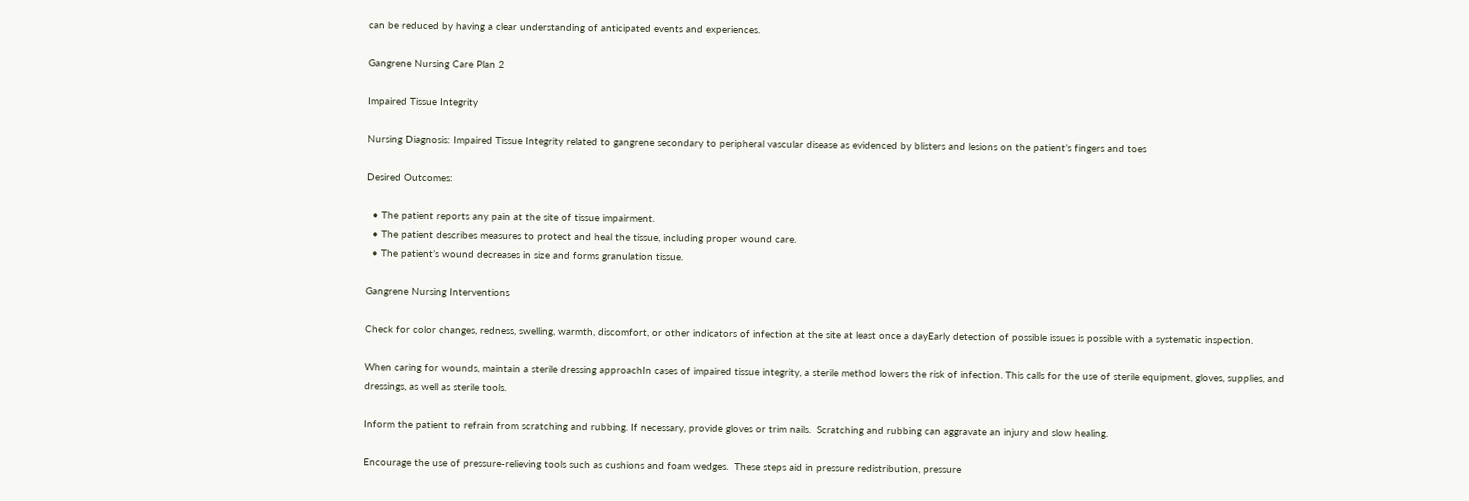can be reduced by having a clear understanding of anticipated events and experiences.

Gangrene Nursing Care Plan 2

Impaired Tissue Integrity

Nursing Diagnosis: Impaired Tissue Integrity related to gangrene secondary to peripheral vascular disease as evidenced by blisters and lesions on the patient’s fingers and toes

Desired Outcomes:

  • The patient reports any pain at the site of tissue impairment.
  • The patient describes measures to protect and heal the tissue, including proper wound care.
  • The patient’s wound decreases in size and forms granulation tissue.

Gangrene Nursing Interventions

Check for color changes, redness, swelling, warmth, discomfort, or other indicators of infection at the site at least once a dayEarly detection of possible issues is possible with a systematic inspection.

When caring for wounds, maintain a sterile dressing approachIn cases of impaired tissue integrity, a sterile method lowers the risk of infection. This calls for the use of sterile equipment, gloves, supplies, and dressings, as well as sterile tools.

Inform the patient to refrain from scratching and rubbing. If necessary, provide gloves or trim nails.  Scratching and rubbing can aggravate an injury and slow healing.

Encourage the use of pressure-relieving tools such as cushions and foam wedges.  These steps aid in pressure redistribution, pressure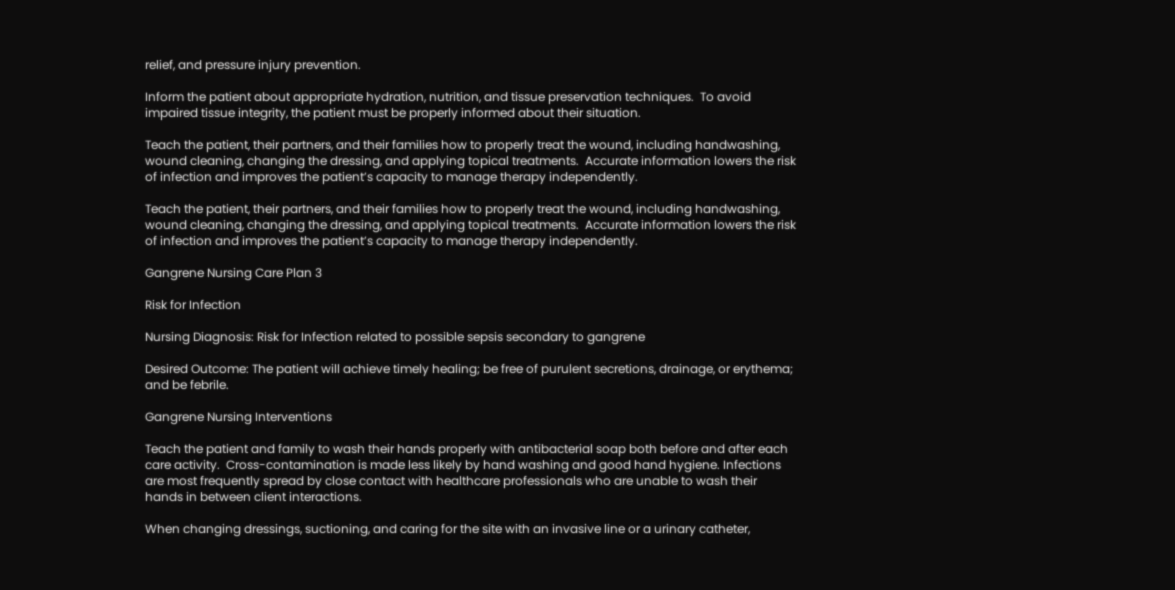relief, and pressure injury prevention.

Inform the patient about appropriate hydration, nutrition, and tissue preservation techniques.  To avoid impaired tissue integrity, the patient must be properly informed about their situation.

Teach the patient, their partners, and their families how to properly treat the wound, including handwashing, wound cleaning, changing the dressing, and applying topical treatments.  Accurate information lowers the risk of infection and improves the patient’s capacity to manage therapy independently.

Teach the patient, their partners, and their families how to properly treat the wound, including handwashing, wound cleaning, changing the dressing, and applying topical treatments.  Accurate information lowers the risk of infection and improves the patient’s capacity to manage therapy independently.

Gangrene Nursing Care Plan 3

Risk for Infection

Nursing Diagnosis: Risk for Infection related to possible sepsis secondary to gangrene

Desired Outcome: The patient will achieve timely healing; be free of purulent secretions, drainage, or erythema; and be febrile.

Gangrene Nursing Interventions

Teach the patient and family to wash their hands properly with antibacterial soap both before and after each care activity.  Cross-contamination is made less likely by hand washing and good hand hygiene. Infections are most frequently spread by close contact with healthcare professionals who are unable to wash their hands in between client interactions.

When changing dressings, suctioning, and caring for the site with an invasive line or a urinary catheter,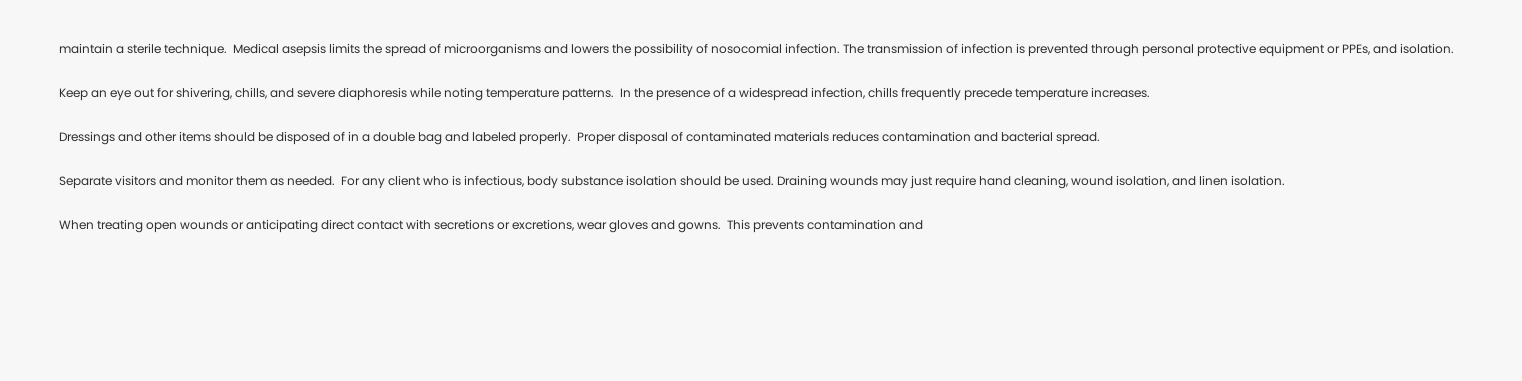maintain a sterile technique.  Medical asepsis limits the spread of microorganisms and lowers the possibility of nosocomial infection. The transmission of infection is prevented through personal protective equipment or PPEs, and isolation.

Keep an eye out for shivering, chills, and severe diaphoresis while noting temperature patterns.  In the presence of a widespread infection, chills frequently precede temperature increases.

Dressings and other items should be disposed of in a double bag and labeled properly.  Proper disposal of contaminated materials reduces contamination and bacterial spread.

Separate visitors and monitor them as needed.  For any client who is infectious, body substance isolation should be used. Draining wounds may just require hand cleaning, wound isolation, and linen isolation.

When treating open wounds or anticipating direct contact with secretions or excretions, wear gloves and gowns.  This prevents contamination and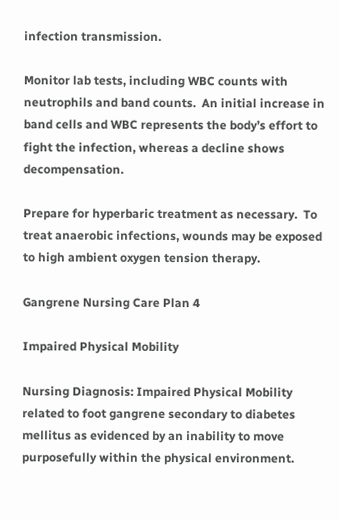infection transmission.

Monitor lab tests, including WBC counts with neutrophils and band counts.  An initial increase in band cells and WBC represents the body’s effort to fight the infection, whereas a decline shows decompensation.

Prepare for hyperbaric treatment as necessary.  To treat anaerobic infections, wounds may be exposed to high ambient oxygen tension therapy.

Gangrene Nursing Care Plan 4

Impaired Physical Mobility

Nursing Diagnosis: Impaired Physical Mobility related to foot gangrene secondary to diabetes mellitus as evidenced by an inability to move purposefully within the physical environment.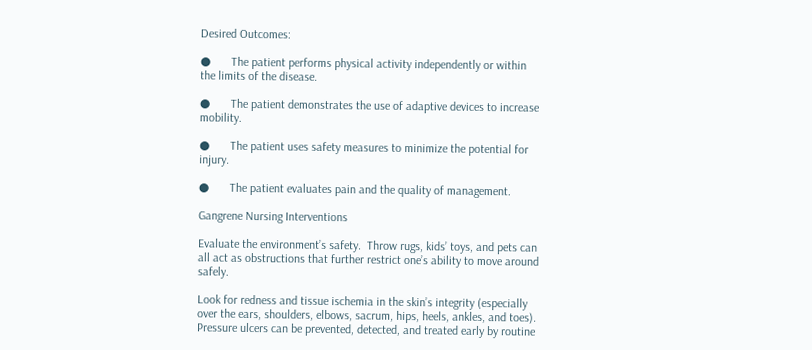Desired Outcomes:

●       The patient performs physical activity independently or within the limits of the disease.

●       The patient demonstrates the use of adaptive devices to increase mobility.

●       The patient uses safety measures to minimize the potential for injury.

●       The patient evaluates pain and the quality of management.

Gangrene Nursing Interventions

Evaluate the environment’s safety.  Throw rugs, kids’ toys, and pets can all act as obstructions that further restrict one’s ability to move around safely.

Look for redness and tissue ischemia in the skin’s integrity (especially over the ears, shoulders, elbows, sacrum, hips, heels, ankles, and toes).  Pressure ulcers can be prevented, detected, and treated early by routine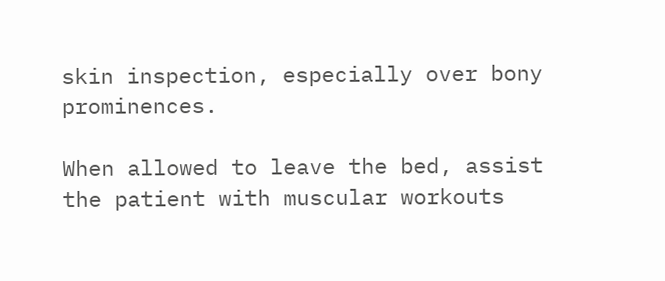skin inspection, especially over bony prominences.

When allowed to leave the bed, assist the patient with muscular workouts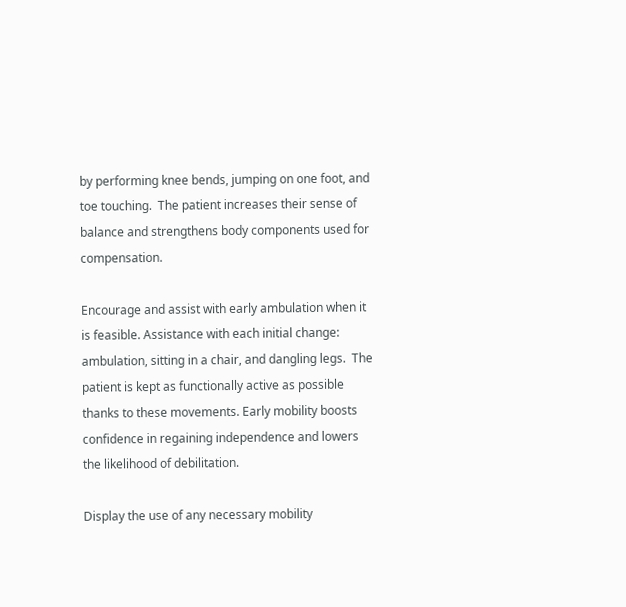by performing knee bends, jumping on one foot, and toe touching.  The patient increases their sense of balance and strengthens body components used for compensation.

Encourage and assist with early ambulation when it is feasible. Assistance with each initial change: ambulation, sitting in a chair, and dangling legs.  The patient is kept as functionally active as possible thanks to these movements. Early mobility boosts confidence in regaining independence and lowers the likelihood of debilitation.

Display the use of any necessary mobility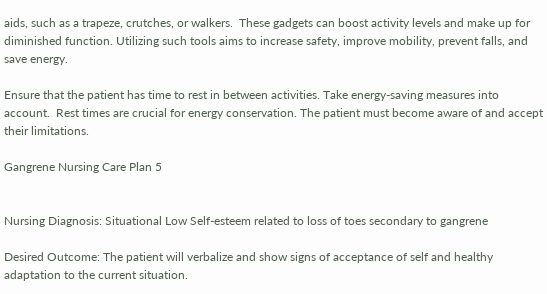aids, such as a trapeze, crutches, or walkers.  These gadgets can boost activity levels and make up for diminished function. Utilizing such tools aims to increase safety, improve mobility, prevent falls, and save energy.

Ensure that the patient has time to rest in between activities. Take energy-saving measures into account.  Rest times are crucial for energy conservation. The patient must become aware of and accept their limitations.

Gangrene Nursing Care Plan 5


Nursing Diagnosis: Situational Low Self-esteem related to loss of toes secondary to gangrene

Desired Outcome: The patient will verbalize and show signs of acceptance of self and healthy adaptation to the current situation.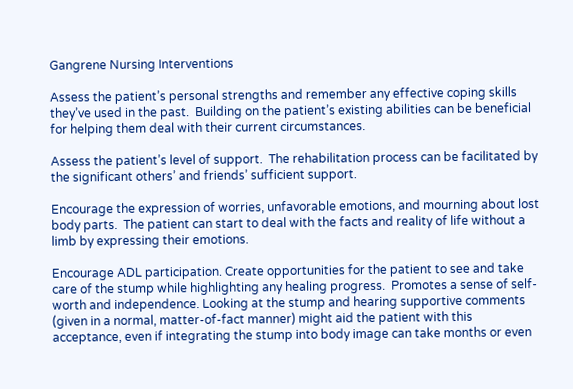Gangrene Nursing Interventions

Assess the patient’s personal strengths and remember any effective coping skills they’ve used in the past.  Building on the patient’s existing abilities can be beneficial for helping them deal with their current circumstances.

Assess the patient’s level of support.  The rehabilitation process can be facilitated by the significant others’ and friends’ sufficient support.

Encourage the expression of worries, unfavorable emotions, and mourning about lost body parts.  The patient can start to deal with the facts and reality of life without a limb by expressing their emotions.

Encourage ADL participation. Create opportunities for the patient to see and take care of the stump while highlighting any healing progress.  Promotes a sense of self-worth and independence. Looking at the stump and hearing supportive comments (given in a normal, matter-of-fact manner) might aid the patient with this acceptance, even if integrating the stump into body image can take months or even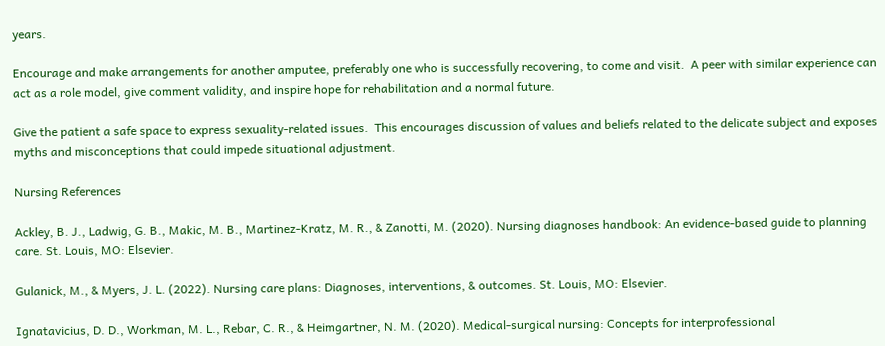years.

Encourage and make arrangements for another amputee, preferably one who is successfully recovering, to come and visit.  A peer with similar experience can act as a role model, give comment validity, and inspire hope for rehabilitation and a normal future.

Give the patient a safe space to express sexuality-related issues.  This encourages discussion of values and beliefs related to the delicate subject and exposes myths and misconceptions that could impede situational adjustment.

Nursing References

Ackley, B. J., Ladwig, G. B., Makic, M. B., Martinez-Kratz, M. R., & Zanotti, M. (2020). Nursing diagnoses handbook: An evidence-based guide to planning care. St. Louis, MO: Elsevier.

Gulanick, M., & Myers, J. L. (2022). Nursing care plans: Diagnoses, interventions, & outcomes. St. Louis, MO: Elsevier.

Ignatavicius, D. D., Workman, M. L., Rebar, C. R., & Heimgartner, N. M. (2020). Medical-surgical nursing: Concepts for interprofessional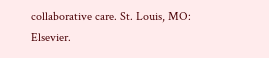collaborative care. St. Louis, MO: Elsevier.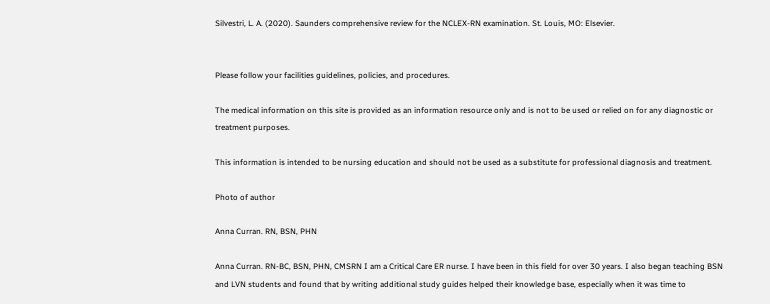Silvestri, L. A. (2020). Saunders comprehensive review for the NCLEX-RN examination. St. Louis, MO: Elsevier.


Please follow your facilities guidelines, policies, and procedures.

The medical information on this site is provided as an information resource only and is not to be used or relied on for any diagnostic or treatment purposes.

This information is intended to be nursing education and should not be used as a substitute for professional diagnosis and treatment.

Photo of author

Anna Curran. RN, BSN, PHN

Anna Curran. RN-BC, BSN, PHN, CMSRN I am a Critical Care ER nurse. I have been in this field for over 30 years. I also began teaching BSN and LVN students and found that by writing additional study guides helped their knowledge base, especially when it was time to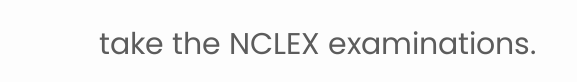take the NCLEX examinations.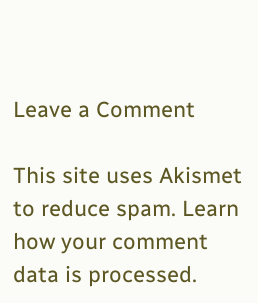Leave a Comment

This site uses Akismet to reduce spam. Learn how your comment data is processed.